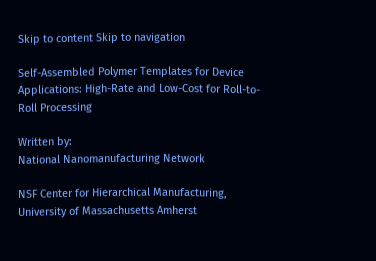Skip to content Skip to navigation

Self-Assembled Polymer Templates for Device Applications: High-Rate and Low-Cost for Roll-to-Roll Processing

Written by:
National Nanomanufacturing Network

NSF Center for Hierarchical Manufacturing, University of Massachusetts Amherst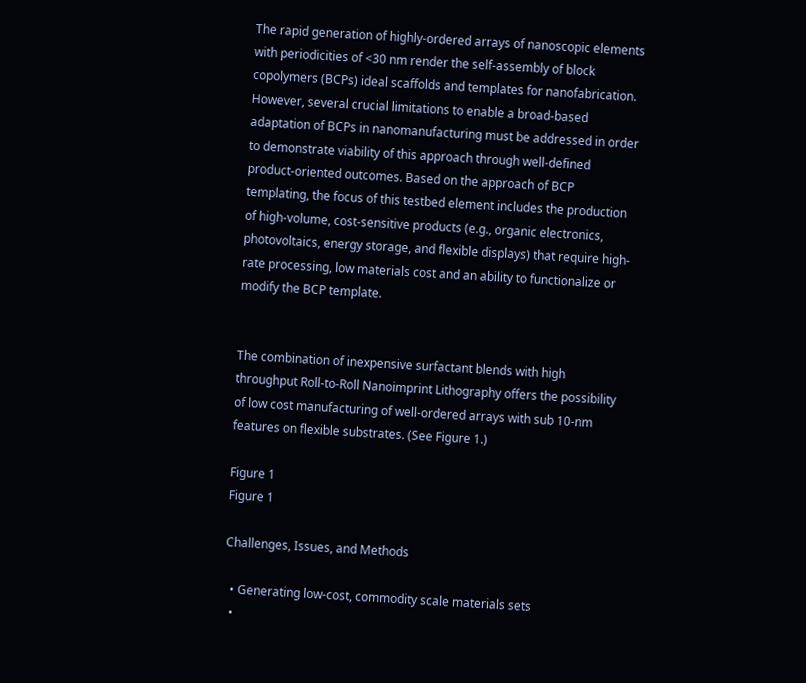The rapid generation of highly-ordered arrays of nanoscopic elements with periodicities of <30 nm render the self-assembly of block copolymers (BCPs) ideal scaffolds and templates for nanofabrication. However, several crucial limitations to enable a broad-based adaptation of BCPs in nanomanufacturing must be addressed in order to demonstrate viability of this approach through well-defined product-oriented outcomes. Based on the approach of BCP templating, the focus of this testbed element includes the production of high-volume, cost-sensitive products (e.g., organic electronics, photovoltaics, energy storage, and flexible displays) that require high-rate processing, low materials cost and an ability to functionalize or modify the BCP template.


The combination of inexpensive surfactant blends with high throughput Roll-to-Roll Nanoimprint Lithography offers the possibility of low cost manufacturing of well-ordered arrays with sub 10-nm features on flexible substrates. (See Figure 1.)

Figure 1
Figure 1

Challenges, Issues, and Methods

  • Generating low-cost, commodity scale materials sets
  •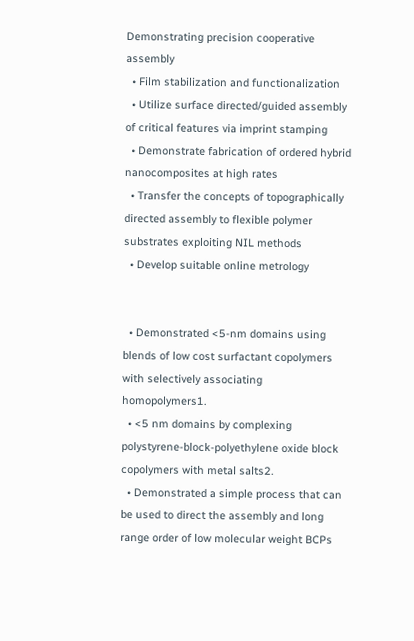Demonstrating precision cooperative assembly
  • Film stabilization and functionalization
  • Utilize surface directed/guided assembly of critical features via imprint stamping
  • Demonstrate fabrication of ordered hybrid nanocomposites at high rates
  • Transfer the concepts of topographically directed assembly to flexible polymer substrates exploiting NIL methods
  • Develop suitable online metrology


  • Demonstrated <5-nm domains using blends of low cost surfactant copolymers with selectively associating homopolymers1.
  • <5 nm domains by complexing polystyrene-block-polyethylene oxide block copolymers with metal salts2.
  • Demonstrated a simple process that can be used to direct the assembly and long range order of low molecular weight BCPs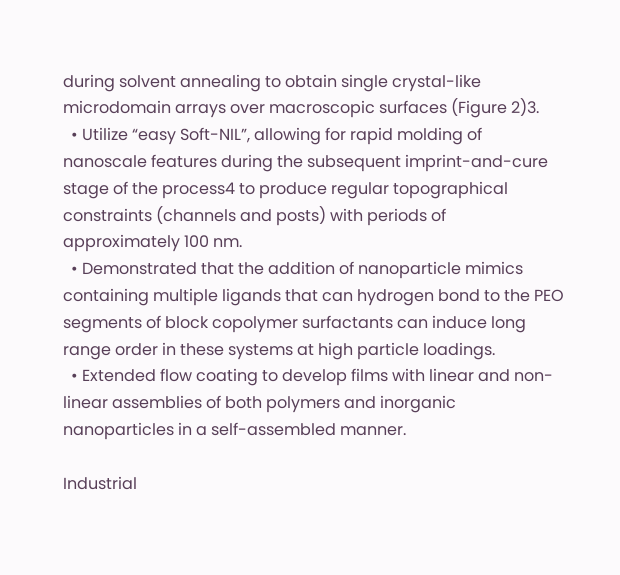during solvent annealing to obtain single crystal-like microdomain arrays over macroscopic surfaces (Figure 2)3.
  • Utilize “easy Soft-NIL”, allowing for rapid molding of nanoscale features during the subsequent imprint-and-cure stage of the process4 to produce regular topographical constraints (channels and posts) with periods of approximately 100 nm.
  • Demonstrated that the addition of nanoparticle mimics containing multiple ligands that can hydrogen bond to the PEO segments of block copolymer surfactants can induce long range order in these systems at high particle loadings.
  • Extended flow coating to develop films with linear and non-linear assemblies of both polymers and inorganic nanoparticles in a self-assembled manner.

Industrial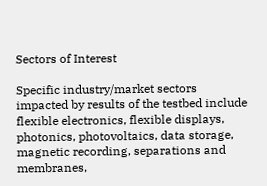Sectors of Interest

Specific industry/market sectors impacted by results of the testbed include flexible electronics, flexible displays, photonics, photovoltaics, data storage, magnetic recording, separations and membranes,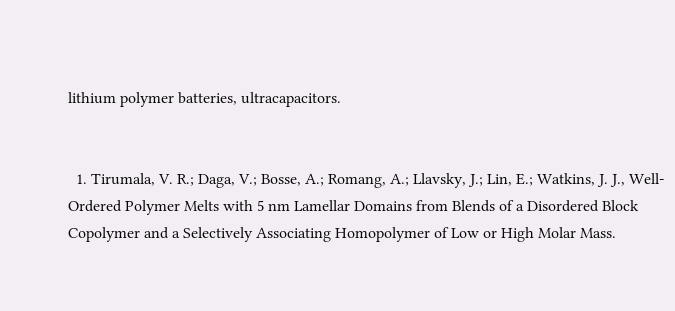lithium polymer batteries, ultracapacitors.


  1. Tirumala, V. R.; Daga, V.; Bosse, A.; Romang, A.; Llavsky, J.; Lin, E.; Watkins, J. J., Well-Ordered Polymer Melts with 5 nm Lamellar Domains from Blends of a Disordered Block Copolymer and a Selectively Associating Homopolymer of Low or High Molar Mass.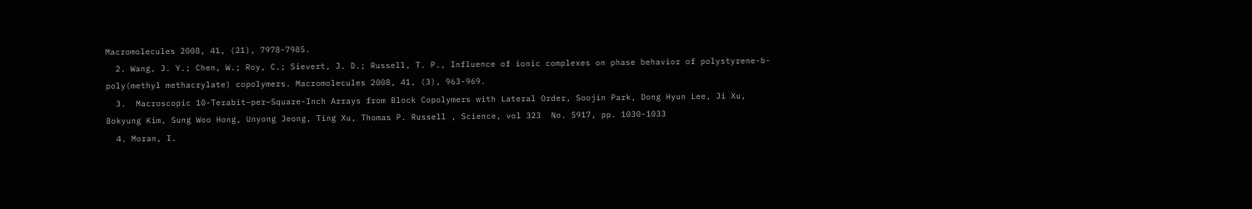Macromolecules 2008, 41, (21), 7978-7985.
  2. Wang, J. Y.; Chen, W.; Roy, C.; Sievert, J. D.; Russell, T. P., Influence of ionic complexes on phase behavior of polystyrene-b-poly(methyl methacrylate) copolymers. Macromolecules 2008, 41, (3), 963-969.
  3.  Macroscopic 10-Terabit–per–Square-Inch Arrays from Block Copolymers with Lateral Order, Soojin Park, Dong Hyun Lee, Ji Xu, Bokyung Kim, Sung Woo Hong, Unyong Jeong, Ting Xu, Thomas P. Russell , Science, vol 323  No. 5917, pp. 1030-1033
  4. Moran, I.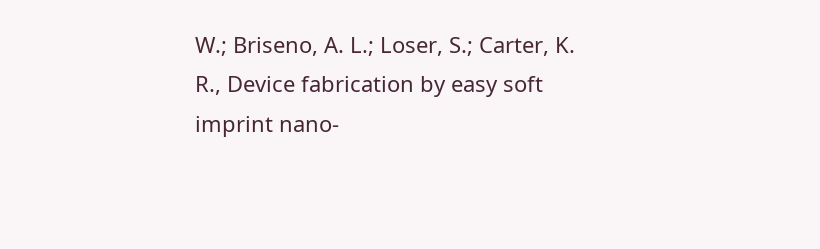W.; Briseno, A. L.; Loser, S.; Carter, K. R., Device fabrication by easy soft imprint nano-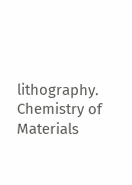lithography. Chemistry of Materials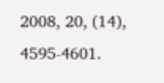2008, 20, (14), 4595-4601.